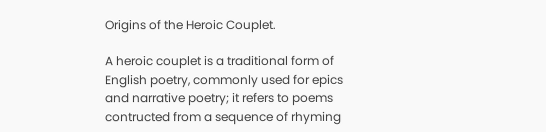Origins of the Heroic Couplet.

A heroic couplet is a traditional form of English poetry, commonly used for epics and narrative poetry; it refers to poems contructed from a sequence of rhyming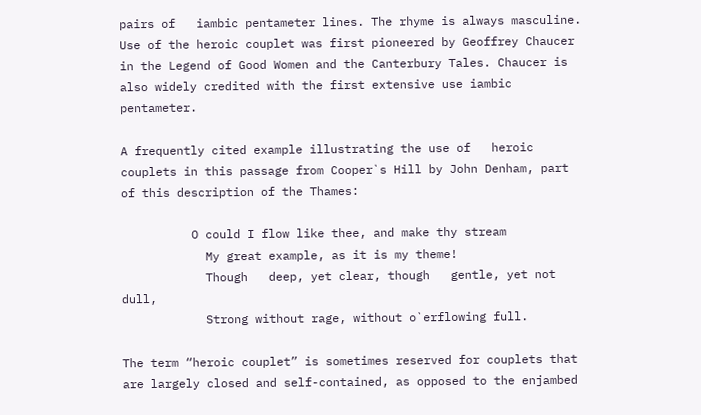pairs of   iambic pentameter lines. The rhyme is always masculine. Use of the heroic couplet was first pioneered by Geoffrey Chaucer in the Legend of Good Women and the Canterbury Tales. Chaucer is also widely credited with the first extensive use iambic pentameter.

A frequently cited example illustrating the use of   heroic couplets in this passage from Cooper`s Hill by John Denham, part of this description of the Thames:

          O could I flow like thee, and make thy stream
            My great example, as it is my theme!
            Though   deep, yet clear, though   gentle, yet not dull,
            Strong without rage, without o`erflowing full.

The term “heroic couplet” is sometimes reserved for couplets that are largely closed and self-contained, as opposed to the enjambed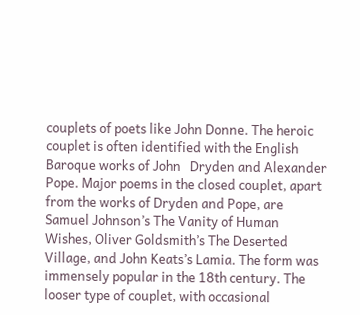couplets of poets like John Donne. The heroic couplet is often identified with the English Baroque works of John   Dryden and Alexander Pope. Major poems in the closed couplet, apart from the works of Dryden and Pope, are Samuel Johnson’s The Vanity of Human Wishes, Oliver Goldsmith’s The Deserted Village, and John Keats’s Lamia. The form was immensely popular in the 18th century. The looser type of couplet, with occasional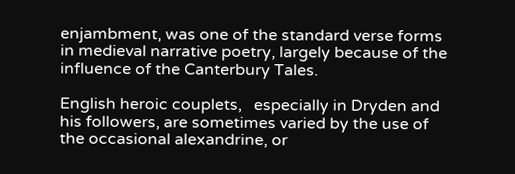enjambment, was one of the standard verse forms in medieval narrative poetry, largely because of the influence of the Canterbury Tales.

English heroic couplets,   especially in Dryden and his followers, are sometimes varied by the use of the occasional alexandrine, or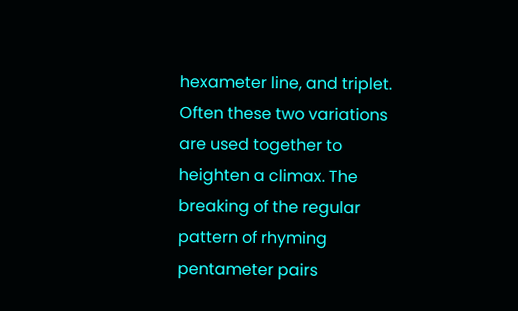hexameter line, and triplet. Often these two variations are used together to heighten a climax. The breaking of the regular pattern of rhyming pentameter pairs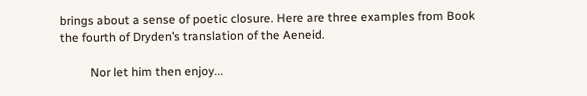brings about a sense of poetic closure. Here are three examples from Book the fourth of Dryden’s translation of the Aeneid.

          Nor let him then enjoy...